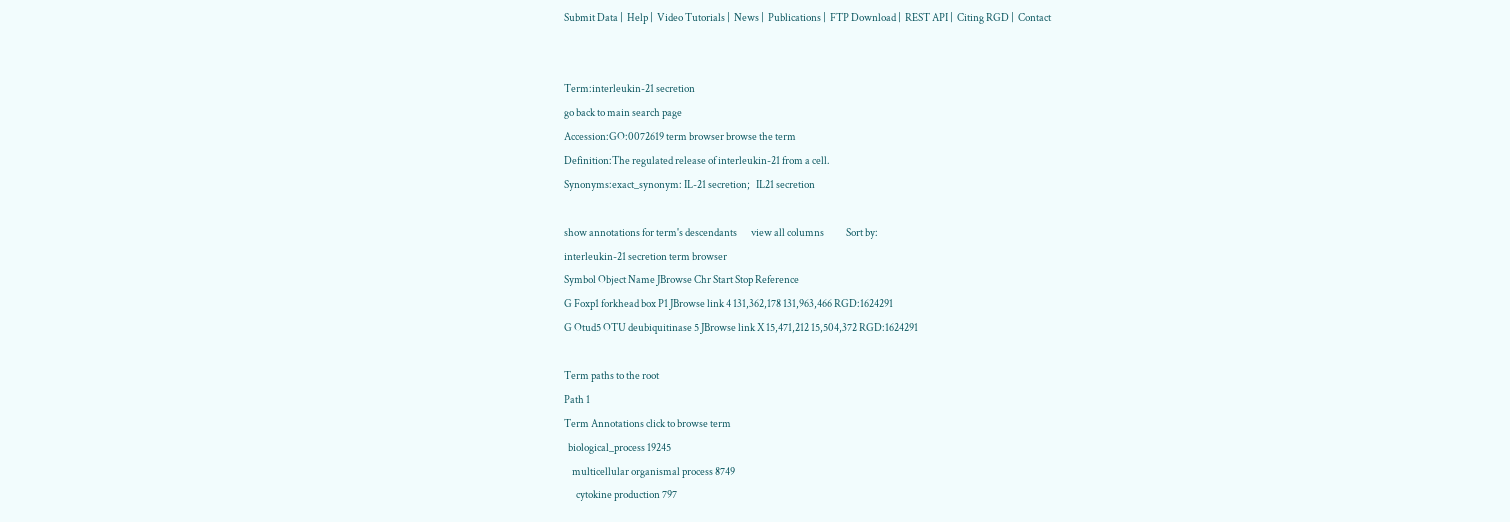Submit Data |  Help |  Video Tutorials |  News |  Publications |  FTP Download |  REST API |  Citing RGD |  Contact


Term:interleukin-21 secretion
go back to main search page
Accession:GO:0072619 term browser browse the term
Definition:The regulated release of interleukin-21 from a cell.
Synonyms:exact_synonym: IL-21 secretion;   IL21 secretion

show annotations for term's descendants       view all columns           Sort by:
interleukin-21 secretion term browser
Symbol Object Name JBrowse Chr Start Stop Reference
G Foxp1 forkhead box P1 JBrowse link 4 131,362,178 131,963,466 RGD:1624291
G Otud5 OTU deubiquitinase 5 JBrowse link X 15,471,212 15,504,372 RGD:1624291

Term paths to the root
Path 1
Term Annotations click to browse term
  biological_process 19245
    multicellular organismal process 8749
      cytokine production 797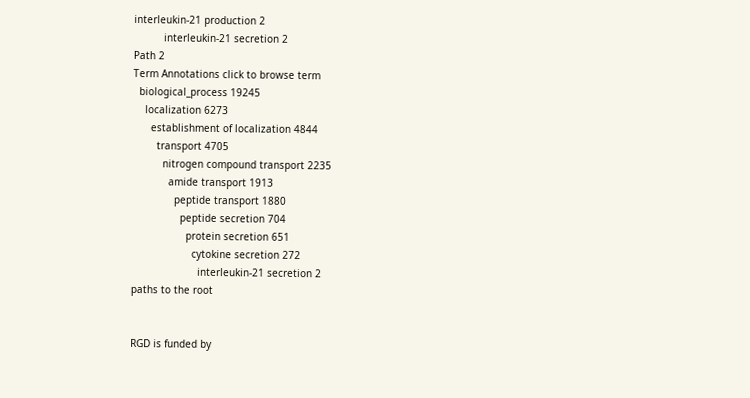interleukin-21 production 2
          interleukin-21 secretion 2
Path 2
Term Annotations click to browse term
  biological_process 19245
    localization 6273
      establishment of localization 4844
        transport 4705
          nitrogen compound transport 2235
            amide transport 1913
              peptide transport 1880
                peptide secretion 704
                  protein secretion 651
                    cytokine secretion 272
                      interleukin-21 secretion 2
paths to the root


RGD is funded by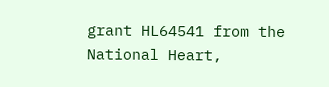grant HL64541 from the National Heart,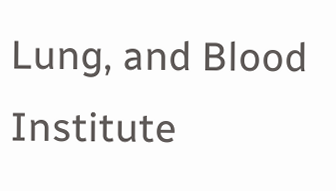Lung, and Blood Institute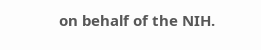on behalf of the NIH.